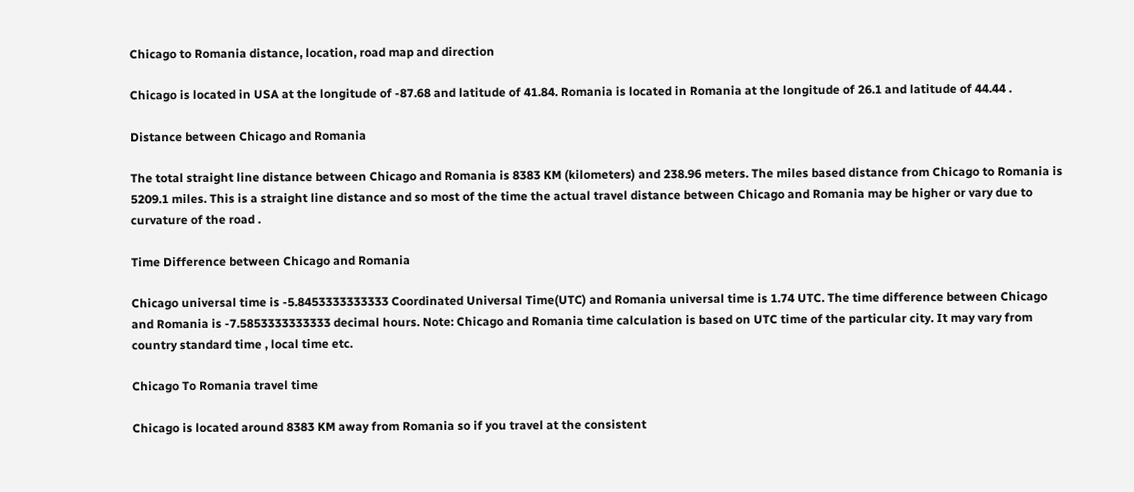Chicago to Romania distance, location, road map and direction

Chicago is located in USA at the longitude of -87.68 and latitude of 41.84. Romania is located in Romania at the longitude of 26.1 and latitude of 44.44 .

Distance between Chicago and Romania

The total straight line distance between Chicago and Romania is 8383 KM (kilometers) and 238.96 meters. The miles based distance from Chicago to Romania is 5209.1 miles. This is a straight line distance and so most of the time the actual travel distance between Chicago and Romania may be higher or vary due to curvature of the road .

Time Difference between Chicago and Romania

Chicago universal time is -5.8453333333333 Coordinated Universal Time(UTC) and Romania universal time is 1.74 UTC. The time difference between Chicago and Romania is -7.5853333333333 decimal hours. Note: Chicago and Romania time calculation is based on UTC time of the particular city. It may vary from country standard time , local time etc.

Chicago To Romania travel time

Chicago is located around 8383 KM away from Romania so if you travel at the consistent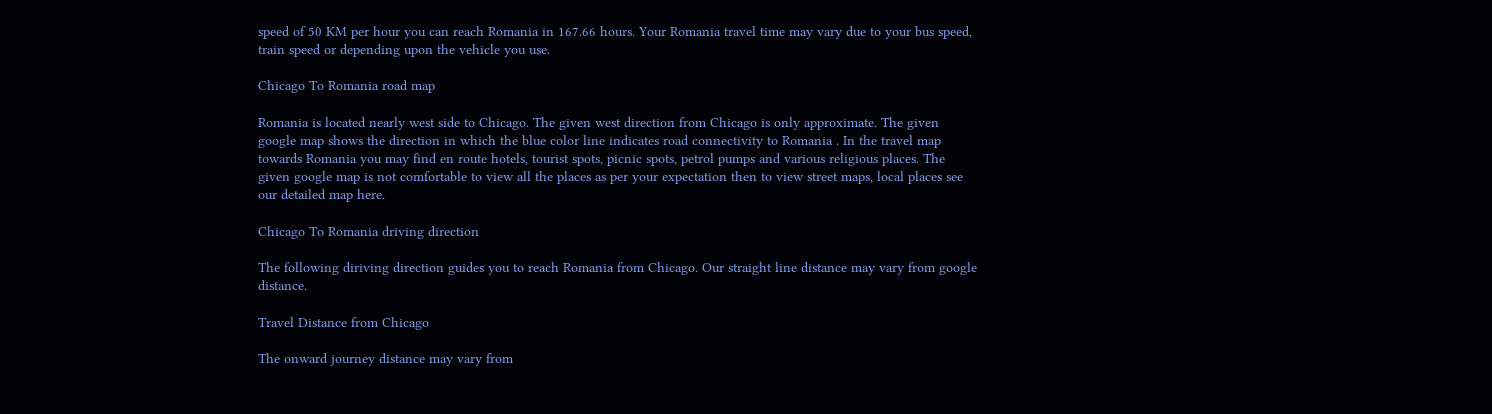speed of 50 KM per hour you can reach Romania in 167.66 hours. Your Romania travel time may vary due to your bus speed, train speed or depending upon the vehicle you use.

Chicago To Romania road map

Romania is located nearly west side to Chicago. The given west direction from Chicago is only approximate. The given google map shows the direction in which the blue color line indicates road connectivity to Romania . In the travel map towards Romania you may find en route hotels, tourist spots, picnic spots, petrol pumps and various religious places. The given google map is not comfortable to view all the places as per your expectation then to view street maps, local places see our detailed map here.

Chicago To Romania driving direction

The following diriving direction guides you to reach Romania from Chicago. Our straight line distance may vary from google distance.

Travel Distance from Chicago

The onward journey distance may vary from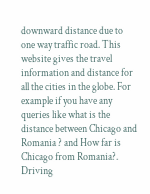downward distance due to one way traffic road. This website gives the travel information and distance for all the cities in the globe. For example if you have any queries like what is the distance between Chicago and Romania ? and How far is Chicago from Romania?. Driving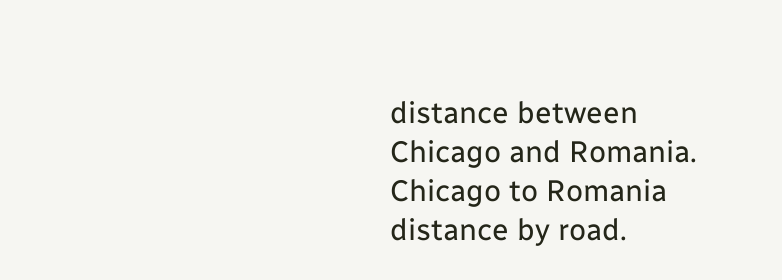distance between Chicago and Romania. Chicago to Romania distance by road.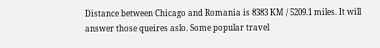Distance between Chicago and Romania is 8383 KM / 5209.1 miles. It will answer those queires aslo. Some popular travel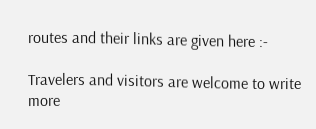routes and their links are given here :-

Travelers and visitors are welcome to write more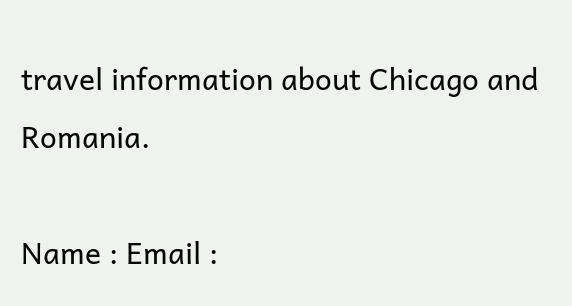travel information about Chicago and Romania.

Name : Email :